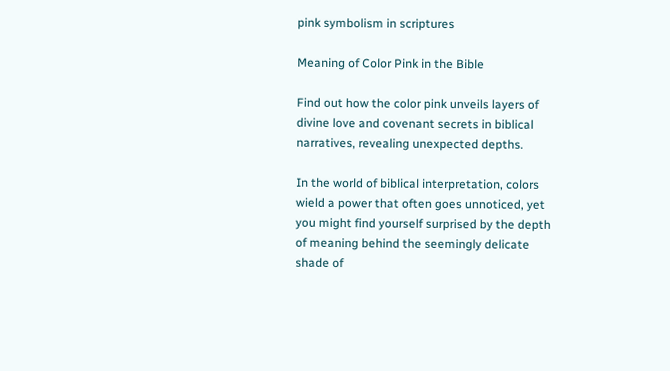pink symbolism in scriptures

Meaning of Color Pink in the Bible

Find out how the color pink unveils layers of divine love and covenant secrets in biblical narratives, revealing unexpected depths.

In the world of biblical interpretation, colors wield a power that often goes unnoticed, yet you might find yourself surprised by the depth of meaning behind the seemingly delicate shade of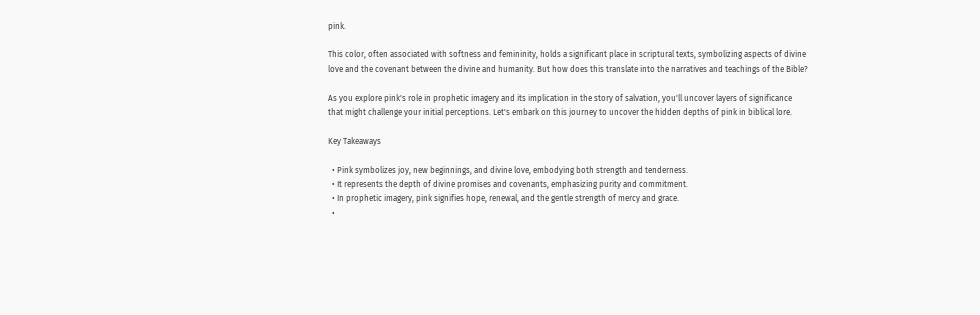pink.

This color, often associated with softness and femininity, holds a significant place in scriptural texts, symbolizing aspects of divine love and the covenant between the divine and humanity. But how does this translate into the narratives and teachings of the Bible?

As you explore pink's role in prophetic imagery and its implication in the story of salvation, you'll uncover layers of significance that might challenge your initial perceptions. Let's embark on this journey to uncover the hidden depths of pink in biblical lore.

Key Takeaways

  • Pink symbolizes joy, new beginnings, and divine love, embodying both strength and tenderness.
  • It represents the depth of divine promises and covenants, emphasizing purity and commitment.
  • In prophetic imagery, pink signifies hope, renewal, and the gentle strength of mercy and grace.
  •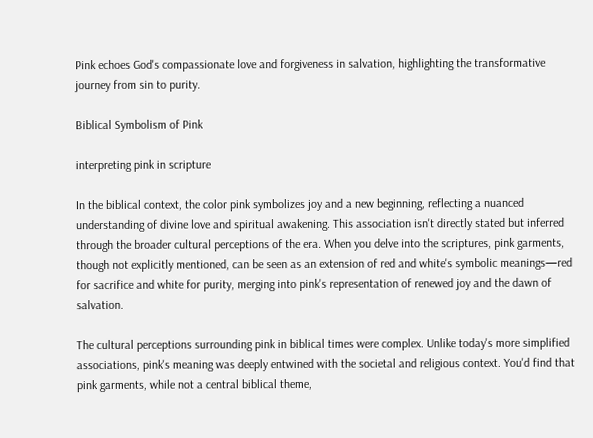Pink echoes God's compassionate love and forgiveness in salvation, highlighting the transformative journey from sin to purity.

Biblical Symbolism of Pink

interpreting pink in scripture

In the biblical context, the color pink symbolizes joy and a new beginning, reflecting a nuanced understanding of divine love and spiritual awakening. This association isn't directly stated but inferred through the broader cultural perceptions of the era. When you delve into the scriptures, pink garments, though not explicitly mentioned, can be seen as an extension of red and white's symbolic meanings—red for sacrifice and white for purity, merging into pink's representation of renewed joy and the dawn of salvation.

The cultural perceptions surrounding pink in biblical times were complex. Unlike today's more simplified associations, pink's meaning was deeply entwined with the societal and religious context. You'd find that pink garments, while not a central biblical theme,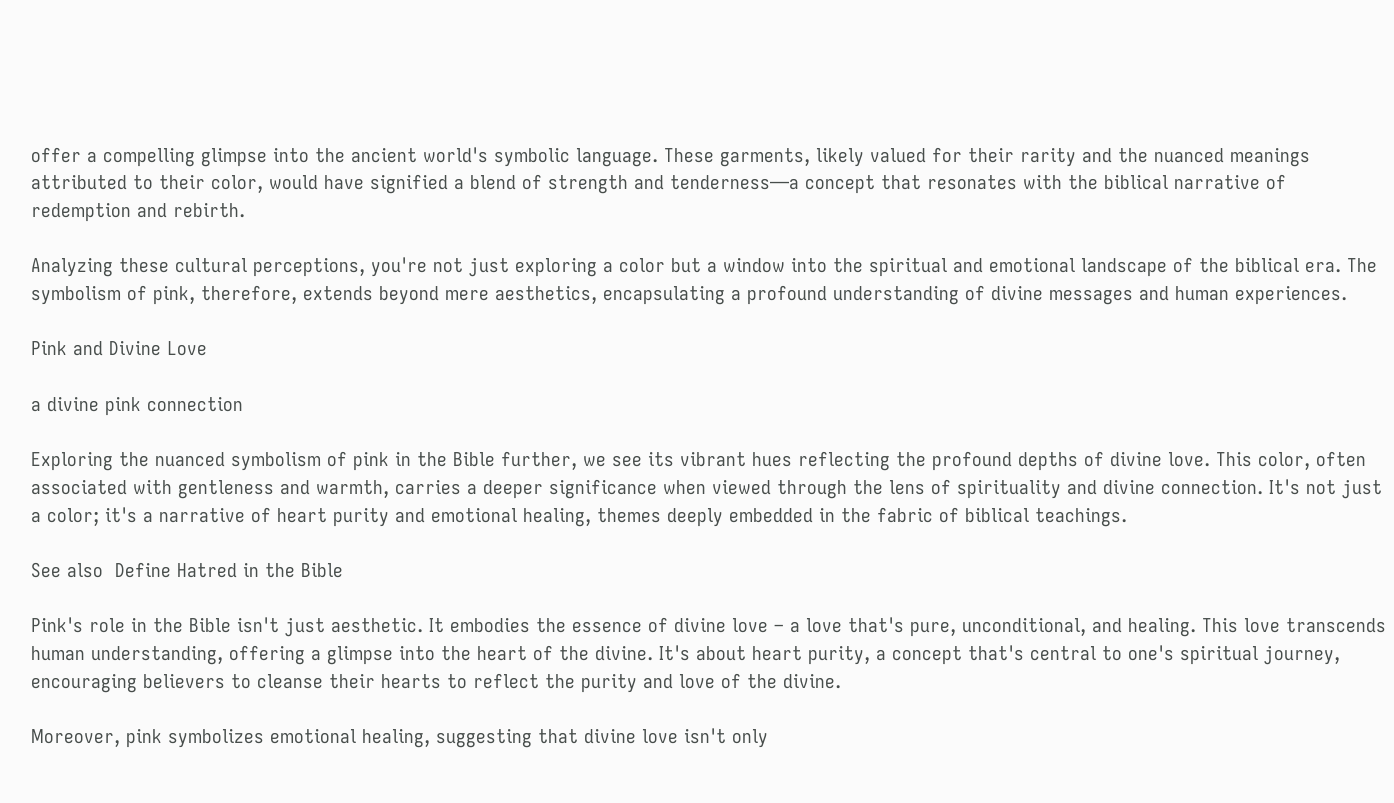offer a compelling glimpse into the ancient world's symbolic language. These garments, likely valued for their rarity and the nuanced meanings attributed to their color, would have signified a blend of strength and tenderness—a concept that resonates with the biblical narrative of redemption and rebirth.

Analyzing these cultural perceptions, you're not just exploring a color but a window into the spiritual and emotional landscape of the biblical era. The symbolism of pink, therefore, extends beyond mere aesthetics, encapsulating a profound understanding of divine messages and human experiences.

Pink and Divine Love

a divine pink connection

Exploring the nuanced symbolism of pink in the Bible further, we see its vibrant hues reflecting the profound depths of divine love. This color, often associated with gentleness and warmth, carries a deeper significance when viewed through the lens of spirituality and divine connection. It's not just a color; it's a narrative of heart purity and emotional healing, themes deeply embedded in the fabric of biblical teachings.

See also  Define Hatred in the Bible

Pink's role in the Bible isn't just aesthetic. It embodies the essence of divine love – a love that's pure, unconditional, and healing. This love transcends human understanding, offering a glimpse into the heart of the divine. It's about heart purity, a concept that's central to one's spiritual journey, encouraging believers to cleanse their hearts to reflect the purity and love of the divine.

Moreover, pink symbolizes emotional healing, suggesting that divine love isn't only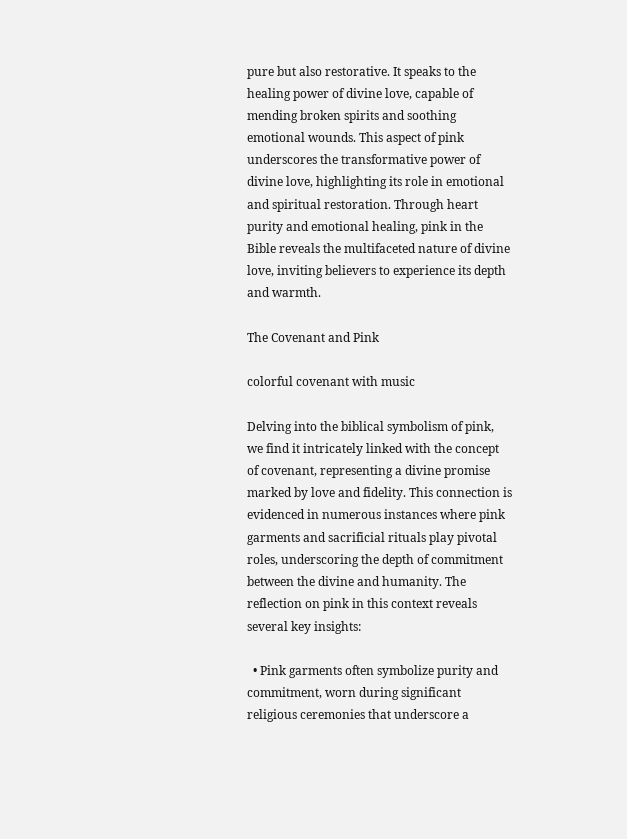pure but also restorative. It speaks to the healing power of divine love, capable of mending broken spirits and soothing emotional wounds. This aspect of pink underscores the transformative power of divine love, highlighting its role in emotional and spiritual restoration. Through heart purity and emotional healing, pink in the Bible reveals the multifaceted nature of divine love, inviting believers to experience its depth and warmth.

The Covenant and Pink

colorful covenant with music

Delving into the biblical symbolism of pink, we find it intricately linked with the concept of covenant, representing a divine promise marked by love and fidelity. This connection is evidenced in numerous instances where pink garments and sacrificial rituals play pivotal roles, underscoring the depth of commitment between the divine and humanity. The reflection on pink in this context reveals several key insights:

  • Pink garments often symbolize purity and commitment, worn during significant religious ceremonies that underscore a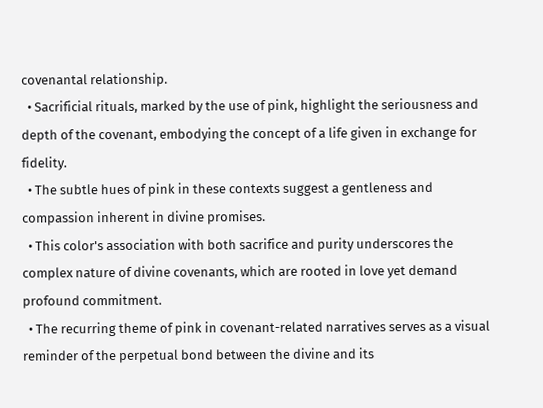covenantal relationship.
  • Sacrificial rituals, marked by the use of pink, highlight the seriousness and depth of the covenant, embodying the concept of a life given in exchange for fidelity.
  • The subtle hues of pink in these contexts suggest a gentleness and compassion inherent in divine promises.
  • This color's association with both sacrifice and purity underscores the complex nature of divine covenants, which are rooted in love yet demand profound commitment.
  • The recurring theme of pink in covenant-related narratives serves as a visual reminder of the perpetual bond between the divine and its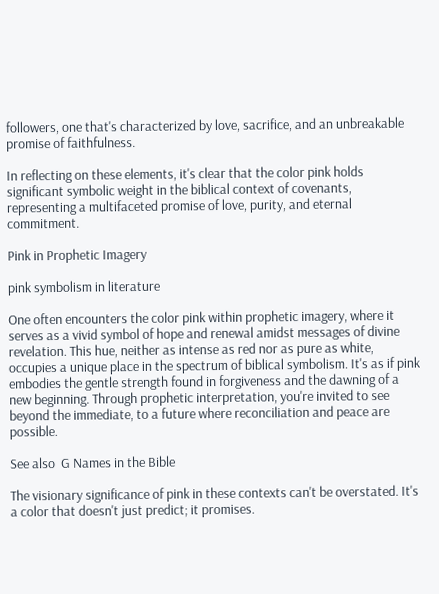followers, one that's characterized by love, sacrifice, and an unbreakable promise of faithfulness.

In reflecting on these elements, it's clear that the color pink holds significant symbolic weight in the biblical context of covenants, representing a multifaceted promise of love, purity, and eternal commitment.

Pink in Prophetic Imagery

pink symbolism in literature

One often encounters the color pink within prophetic imagery, where it serves as a vivid symbol of hope and renewal amidst messages of divine revelation. This hue, neither as intense as red nor as pure as white, occupies a unique place in the spectrum of biblical symbolism. It's as if pink embodies the gentle strength found in forgiveness and the dawning of a new beginning. Through prophetic interpretation, you're invited to see beyond the immediate, to a future where reconciliation and peace are possible.

See also  G Names in the Bible

The visionary significance of pink in these contexts can't be overstated. It's a color that doesn't just predict; it promises.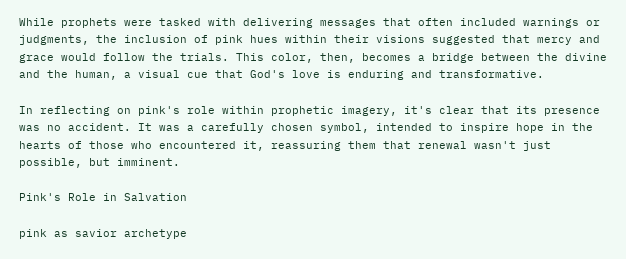While prophets were tasked with delivering messages that often included warnings or judgments, the inclusion of pink hues within their visions suggested that mercy and grace would follow the trials. This color, then, becomes a bridge between the divine and the human, a visual cue that God's love is enduring and transformative.

In reflecting on pink's role within prophetic imagery, it's clear that its presence was no accident. It was a carefully chosen symbol, intended to inspire hope in the hearts of those who encountered it, reassuring them that renewal wasn't just possible, but imminent.

Pink's Role in Salvation

pink as savior archetype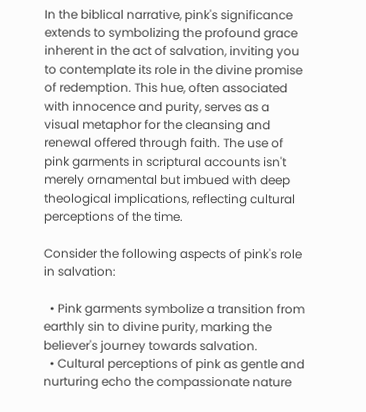In the biblical narrative, pink's significance extends to symbolizing the profound grace inherent in the act of salvation, inviting you to contemplate its role in the divine promise of redemption. This hue, often associated with innocence and purity, serves as a visual metaphor for the cleansing and renewal offered through faith. The use of pink garments in scriptural accounts isn't merely ornamental but imbued with deep theological implications, reflecting cultural perceptions of the time.

Consider the following aspects of pink's role in salvation:

  • Pink garments symbolize a transition from earthly sin to divine purity, marking the believer's journey towards salvation.
  • Cultural perceptions of pink as gentle and nurturing echo the compassionate nature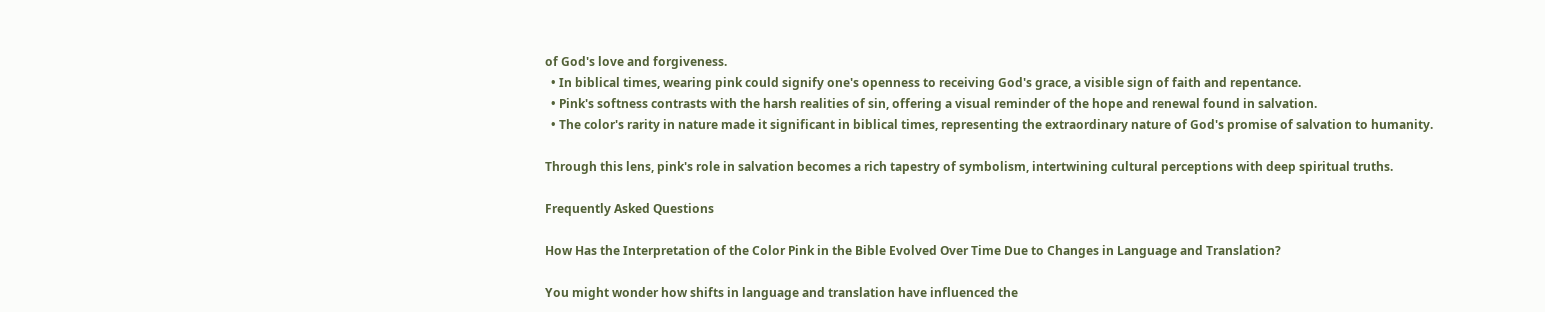of God's love and forgiveness.
  • In biblical times, wearing pink could signify one's openness to receiving God's grace, a visible sign of faith and repentance.
  • Pink's softness contrasts with the harsh realities of sin, offering a visual reminder of the hope and renewal found in salvation.
  • The color's rarity in nature made it significant in biblical times, representing the extraordinary nature of God's promise of salvation to humanity.

Through this lens, pink's role in salvation becomes a rich tapestry of symbolism, intertwining cultural perceptions with deep spiritual truths.

Frequently Asked Questions

How Has the Interpretation of the Color Pink in the Bible Evolved Over Time Due to Changes in Language and Translation?

You might wonder how shifts in language and translation have influenced the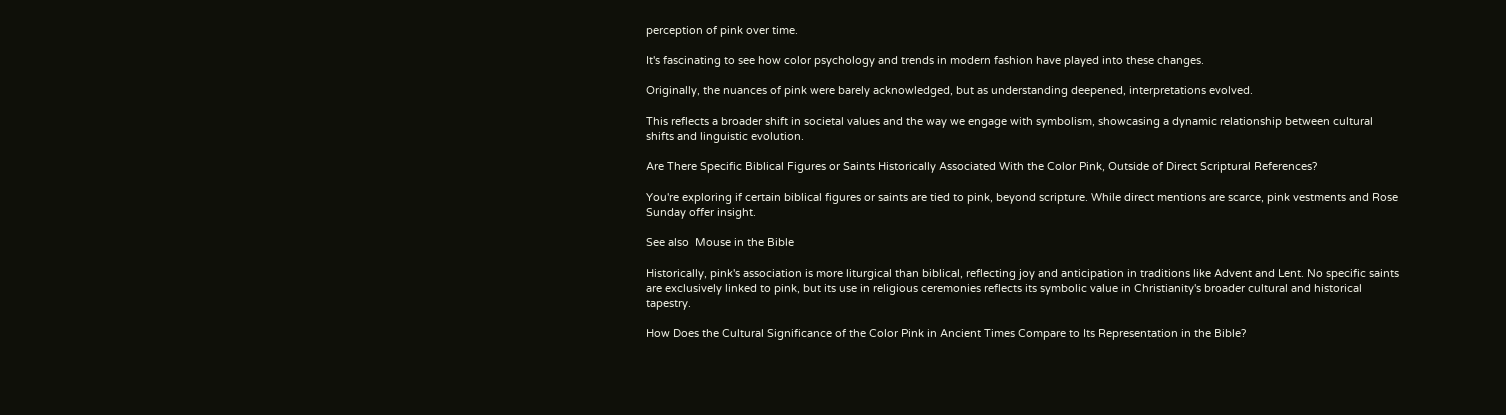perception of pink over time.

It's fascinating to see how color psychology and trends in modern fashion have played into these changes.

Originally, the nuances of pink were barely acknowledged, but as understanding deepened, interpretations evolved.

This reflects a broader shift in societal values and the way we engage with symbolism, showcasing a dynamic relationship between cultural shifts and linguistic evolution.

Are There Specific Biblical Figures or Saints Historically Associated With the Color Pink, Outside of Direct Scriptural References?

You're exploring if certain biblical figures or saints are tied to pink, beyond scripture. While direct mentions are scarce, pink vestments and Rose Sunday offer insight.

See also  Mouse in the Bible

Historically, pink's association is more liturgical than biblical, reflecting joy and anticipation in traditions like Advent and Lent. No specific saints are exclusively linked to pink, but its use in religious ceremonies reflects its symbolic value in Christianity's broader cultural and historical tapestry.

How Does the Cultural Significance of the Color Pink in Ancient Times Compare to Its Representation in the Bible?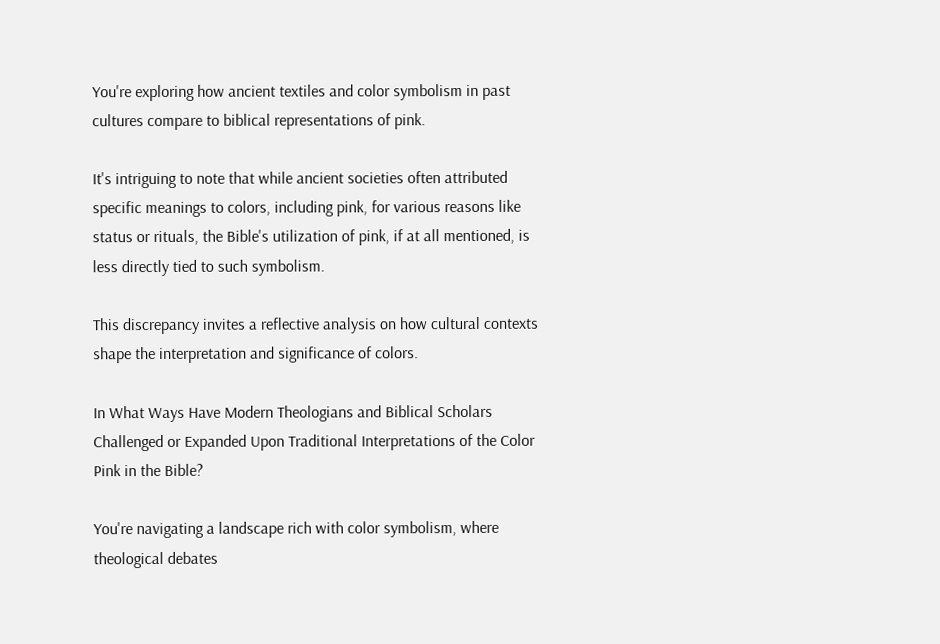You're exploring how ancient textiles and color symbolism in past cultures compare to biblical representations of pink.

It's intriguing to note that while ancient societies often attributed specific meanings to colors, including pink, for various reasons like status or rituals, the Bible's utilization of pink, if at all mentioned, is less directly tied to such symbolism.

This discrepancy invites a reflective analysis on how cultural contexts shape the interpretation and significance of colors.

In What Ways Have Modern Theologians and Biblical Scholars Challenged or Expanded Upon Traditional Interpretations of the Color Pink in the Bible?

You're navigating a landscape rich with color symbolism, where theological debates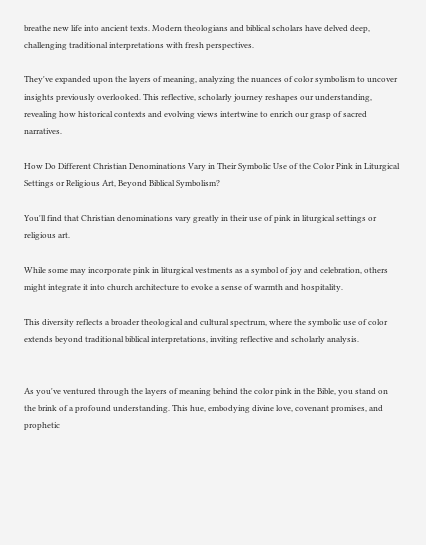breathe new life into ancient texts. Modern theologians and biblical scholars have delved deep, challenging traditional interpretations with fresh perspectives.

They've expanded upon the layers of meaning, analyzing the nuances of color symbolism to uncover insights previously overlooked. This reflective, scholarly journey reshapes our understanding, revealing how historical contexts and evolving views intertwine to enrich our grasp of sacred narratives.

How Do Different Christian Denominations Vary in Their Symbolic Use of the Color Pink in Liturgical Settings or Religious Art, Beyond Biblical Symbolism?

You'll find that Christian denominations vary greatly in their use of pink in liturgical settings or religious art.

While some may incorporate pink in liturgical vestments as a symbol of joy and celebration, others might integrate it into church architecture to evoke a sense of warmth and hospitality.

This diversity reflects a broader theological and cultural spectrum, where the symbolic use of color extends beyond traditional biblical interpretations, inviting reflective and scholarly analysis.


As you've ventured through the layers of meaning behind the color pink in the Bible, you stand on the brink of a profound understanding. This hue, embodying divine love, covenant promises, and prophetic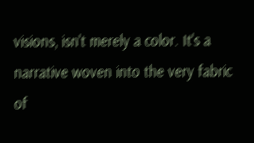visions, isn't merely a color. It's a narrative woven into the very fabric of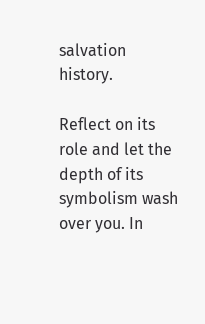salvation history.

Reflect on its role and let the depth of its symbolism wash over you. In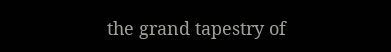the grand tapestry of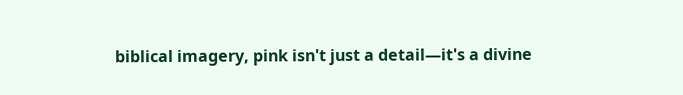biblical imagery, pink isn't just a detail—it's a divine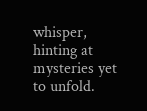whisper, hinting at mysteries yet to unfold.